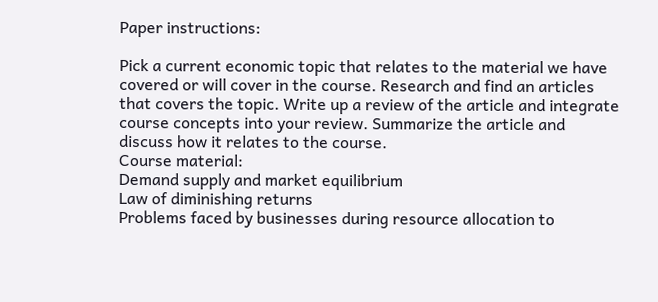Paper instructions:

Pick a current economic topic that relates to the material we have covered or will cover in the course. Research and find an articles that covers the topic. Write up a review of the article and integrate course concepts into your review. Summarize the article and discuss how it relates to the course.                                                                                                                                                                                                                 Course material:
Demand supply and market equilibrium
Law of diminishing returns
Problems faced by businesses during resource allocation to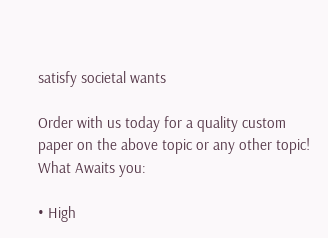satisfy societal wants

Order with us today for a quality custom paper on the above topic or any other topic! What Awaits you:

• High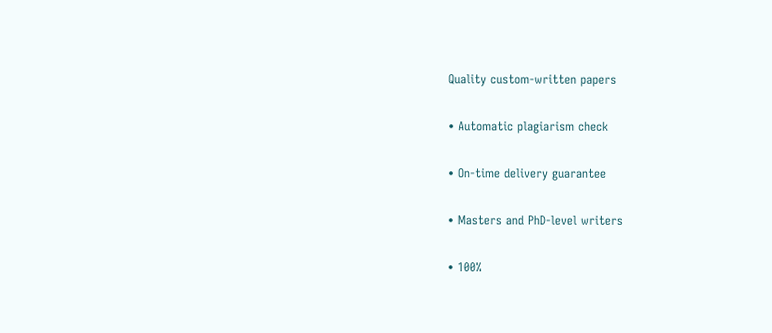Quality custom-written papers

• Automatic plagiarism check

• On-time delivery guarantee

• Masters and PhD-level writers

• 100%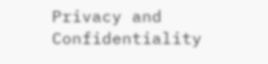Privacy and Confidentiality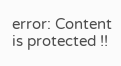error: Content is protected !!